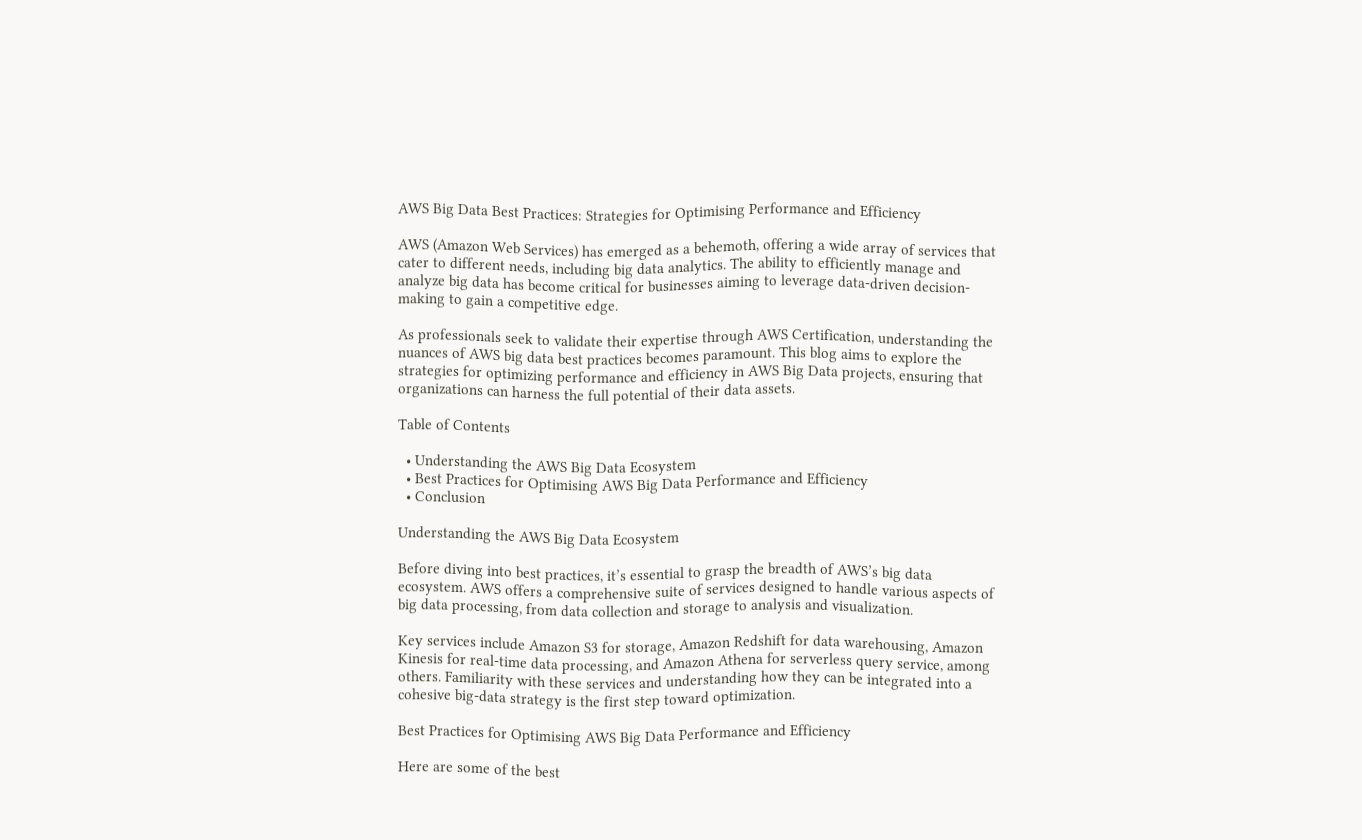AWS Big Data Best Practices: Strategies for Optimising Performance and Efficiency

AWS (Amazon Web Services) has emerged as a behemoth, offering a wide array of services that cater to different needs, including big data analytics. The ability to efficiently manage and analyze big data has become critical for businesses aiming to leverage data-driven decision-making to gain a competitive edge.

As professionals seek to validate their expertise through AWS Certification, understanding the nuances of AWS big data best practices becomes paramount. This blog aims to explore the strategies for optimizing performance and efficiency in AWS Big Data projects, ensuring that organizations can harness the full potential of their data assets.

Table of Contents

  • Understanding the AWS Big Data Ecosystem
  • Best Practices for Optimising AWS Big Data Performance and Efficiency
  • Conclusion

Understanding the AWS Big Data Ecosystem

Before diving into best practices, it’s essential to grasp the breadth of AWS’s big data ecosystem. AWS offers a comprehensive suite of services designed to handle various aspects of big data processing, from data collection and storage to analysis and visualization.

Key services include Amazon S3 for storage, Amazon Redshift for data warehousing, Amazon Kinesis for real-time data processing, and Amazon Athena for serverless query service, among others. Familiarity with these services and understanding how they can be integrated into a cohesive big-data strategy is the first step toward optimization.

Best Practices for Optimising AWS Big Data Performance and Efficiency

Here are some of the best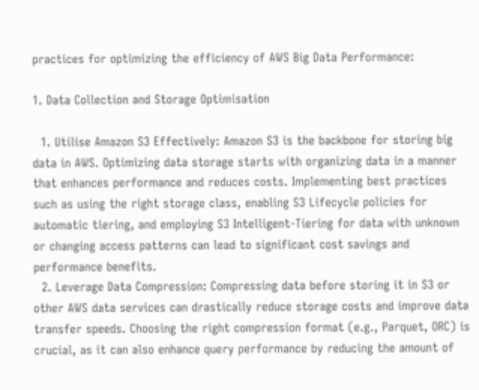practices for optimizing the efficiency of AWS Big Data Performance:

1. Data Collection and Storage Optimisation

  1. Utilise Amazon S3 Effectively: Amazon S3 is the backbone for storing big data in AWS. Optimizing data storage starts with organizing data in a manner that enhances performance and reduces costs. Implementing best practices such as using the right storage class, enabling S3 Lifecycle policies for automatic tiering, and employing S3 Intelligent-Tiering for data with unknown or changing access patterns can lead to significant cost savings and performance benefits.
  2. Leverage Data Compression: Compressing data before storing it in S3 or other AWS data services can drastically reduce storage costs and improve data transfer speeds. Choosing the right compression format (e.g., Parquet, ORC) is crucial, as it can also enhance query performance by reducing the amount of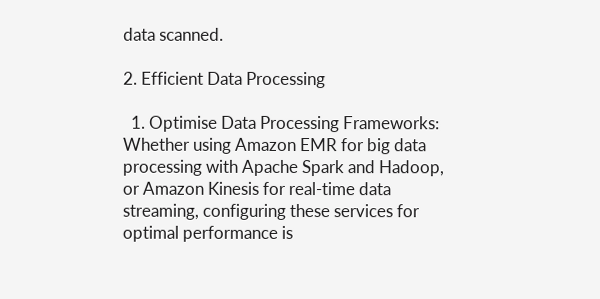data scanned.

2. Efficient Data Processing

  1. Optimise Data Processing Frameworks: Whether using Amazon EMR for big data processing with Apache Spark and Hadoop, or Amazon Kinesis for real-time data streaming, configuring these services for optimal performance is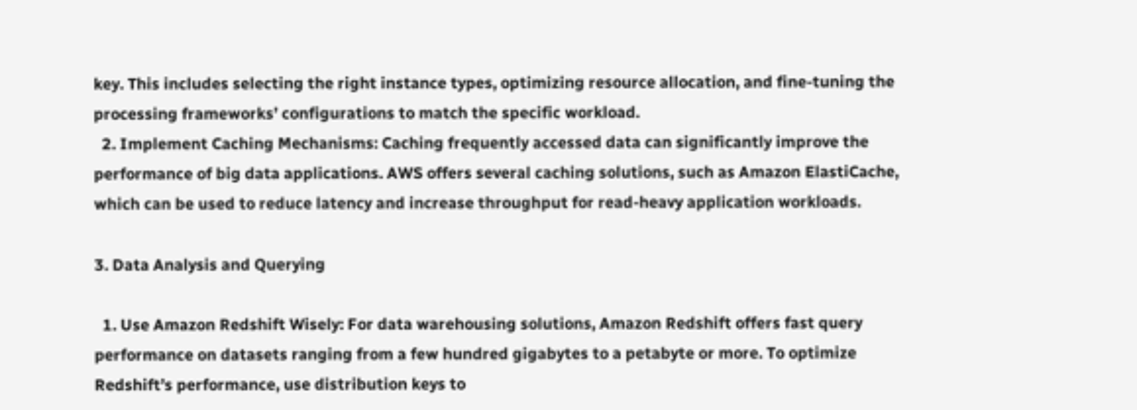key. This includes selecting the right instance types, optimizing resource allocation, and fine-tuning the processing frameworks’ configurations to match the specific workload.
  2. Implement Caching Mechanisms: Caching frequently accessed data can significantly improve the performance of big data applications. AWS offers several caching solutions, such as Amazon ElastiCache, which can be used to reduce latency and increase throughput for read-heavy application workloads.

3. Data Analysis and Querying

  1. Use Amazon Redshift Wisely: For data warehousing solutions, Amazon Redshift offers fast query performance on datasets ranging from a few hundred gigabytes to a petabyte or more. To optimize Redshift’s performance, use distribution keys to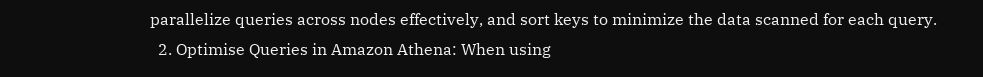parallelize queries across nodes effectively, and sort keys to minimize the data scanned for each query.
  2. Optimise Queries in Amazon Athena: When using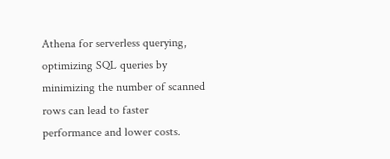Athena for serverless querying, optimizing SQL queries by minimizing the number of scanned rows can lead to faster performance and lower costs.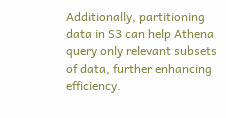Additionally, partitioning data in S3 can help Athena query only relevant subsets of data, further enhancing efficiency.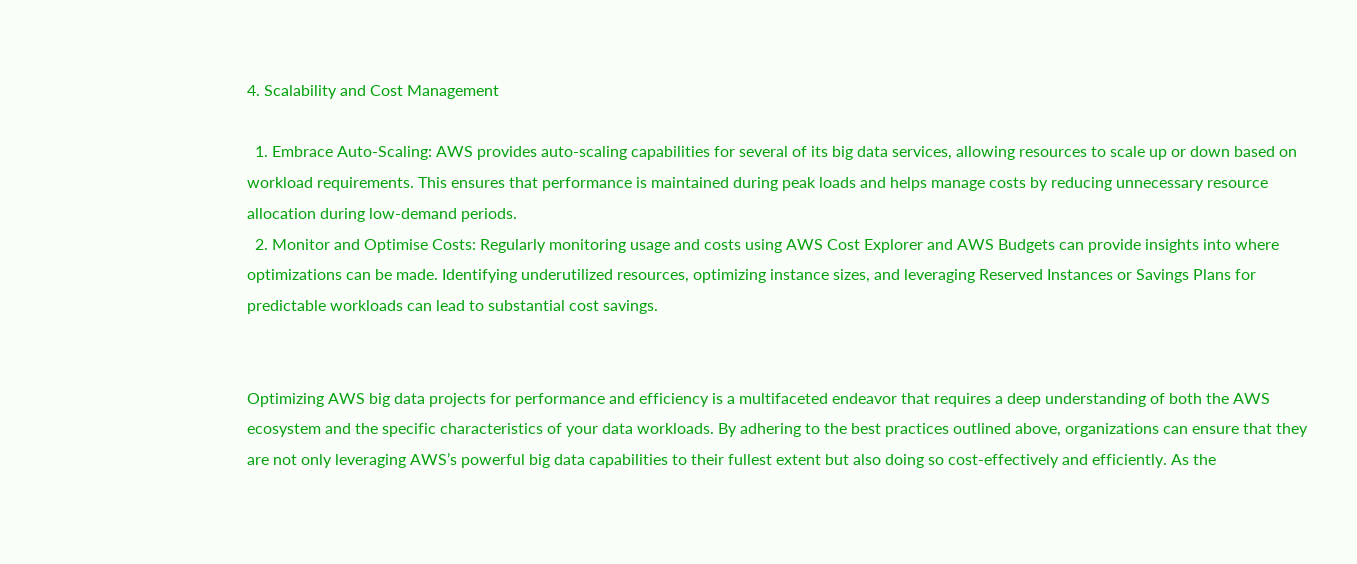4. Scalability and Cost Management

  1. Embrace Auto-Scaling: AWS provides auto-scaling capabilities for several of its big data services, allowing resources to scale up or down based on workload requirements. This ensures that performance is maintained during peak loads and helps manage costs by reducing unnecessary resource allocation during low-demand periods.
  2. Monitor and Optimise Costs: Regularly monitoring usage and costs using AWS Cost Explorer and AWS Budgets can provide insights into where optimizations can be made. Identifying underutilized resources, optimizing instance sizes, and leveraging Reserved Instances or Savings Plans for predictable workloads can lead to substantial cost savings.


Optimizing AWS big data projects for performance and efficiency is a multifaceted endeavor that requires a deep understanding of both the AWS ecosystem and the specific characteristics of your data workloads. By adhering to the best practices outlined above, organizations can ensure that they are not only leveraging AWS’s powerful big data capabilities to their fullest extent but also doing so cost-effectively and efficiently. As the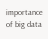importance of big data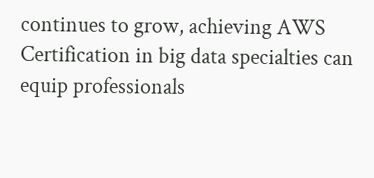continues to grow, achieving AWS Certification in big data specialties can equip professionals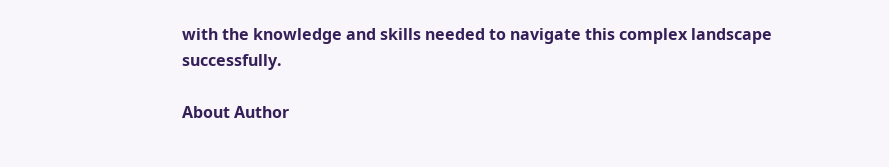with the knowledge and skills needed to navigate this complex landscape successfully.

About Author